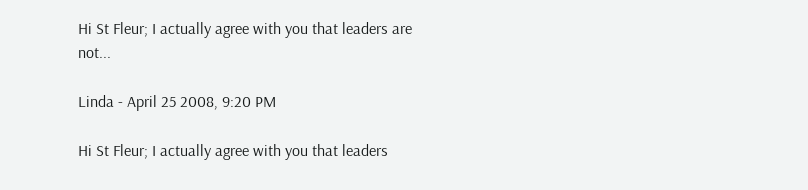Hi St Fleur; I actually agree with you that leaders are not...

Linda - April 25 2008, 9:20 PM

Hi St Fleur; I actually agree with you that leaders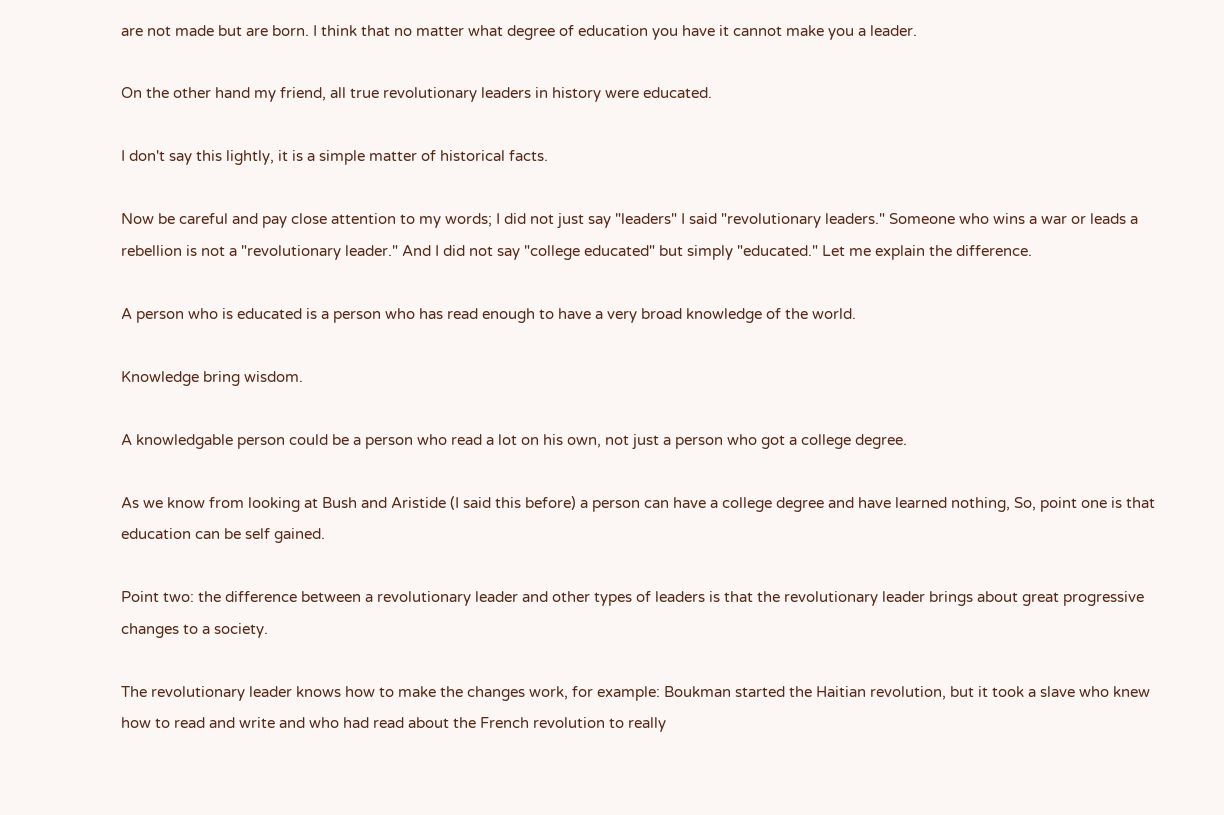are not made but are born. I think that no matter what degree of education you have it cannot make you a leader.

On the other hand my friend, all true revolutionary leaders in history were educated.

I don't say this lightly, it is a simple matter of historical facts.

Now be careful and pay close attention to my words; I did not just say "leaders" I said "revolutionary leaders." Someone who wins a war or leads a rebellion is not a "revolutionary leader." And I did not say "college educated" but simply "educated." Let me explain the difference.

A person who is educated is a person who has read enough to have a very broad knowledge of the world.

Knowledge bring wisdom.

A knowledgable person could be a person who read a lot on his own, not just a person who got a college degree.

As we know from looking at Bush and Aristide (I said this before) a person can have a college degree and have learned nothing, So, point one is that education can be self gained.

Point two: the difference between a revolutionary leader and other types of leaders is that the revolutionary leader brings about great progressive changes to a society.

The revolutionary leader knows how to make the changes work, for example: Boukman started the Haitian revolution, but it took a slave who knew how to read and write and who had read about the French revolution to really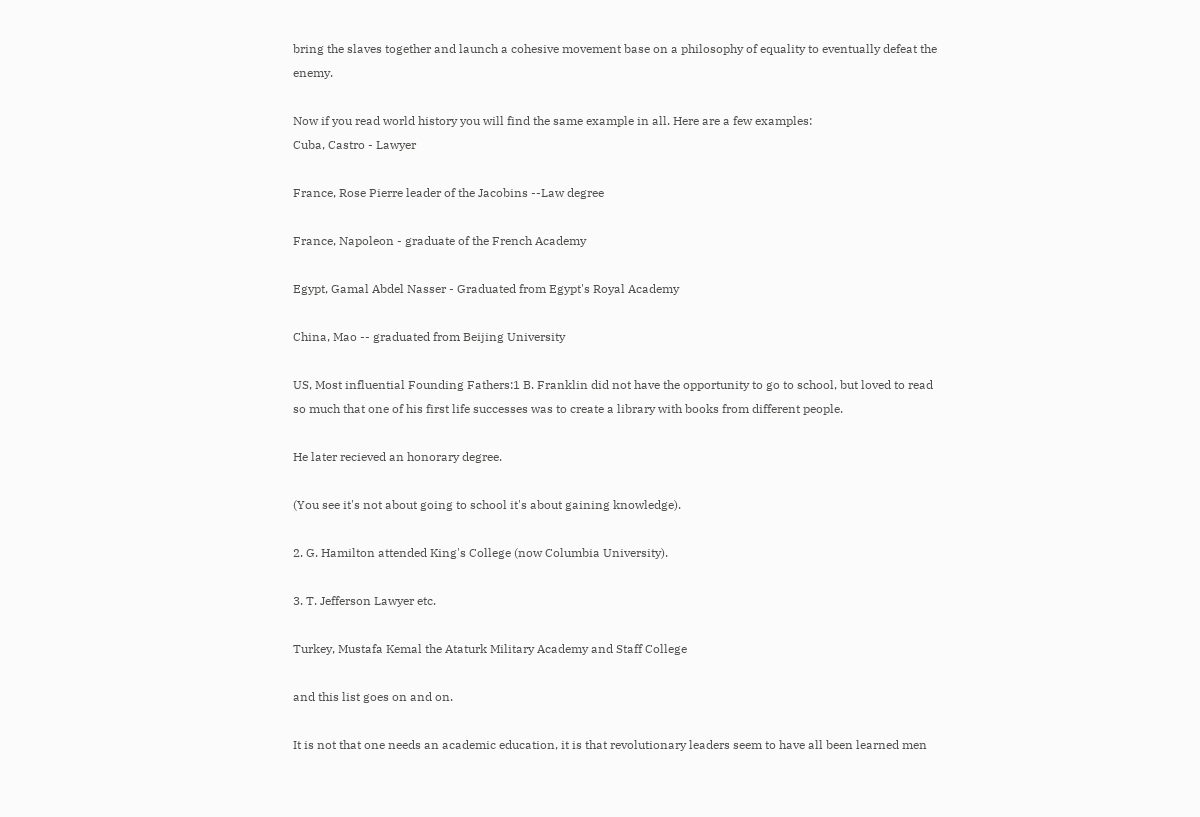bring the slaves together and launch a cohesive movement base on a philosophy of equality to eventually defeat the enemy.

Now if you read world history you will find the same example in all. Here are a few examples:
Cuba, Castro - Lawyer

France, Rose Pierre leader of the Jacobins --Law degree

France, Napoleon - graduate of the French Academy

Egypt, Gamal Abdel Nasser - Graduated from Egypt's Royal Academy

China, Mao -- graduated from Beijing University

US, Most influential Founding Fathers:1 B. Franklin did not have the opportunity to go to school, but loved to read so much that one of his first life successes was to create a library with books from different people.

He later recieved an honorary degree.

(You see it's not about going to school it's about gaining knowledge).

2. G. Hamilton attended King's College (now Columbia University).

3. T. Jefferson Lawyer etc.

Turkey, Mustafa Kemal the Ataturk Military Academy and Staff College

and this list goes on and on.

It is not that one needs an academic education, it is that revolutionary leaders seem to have all been learned men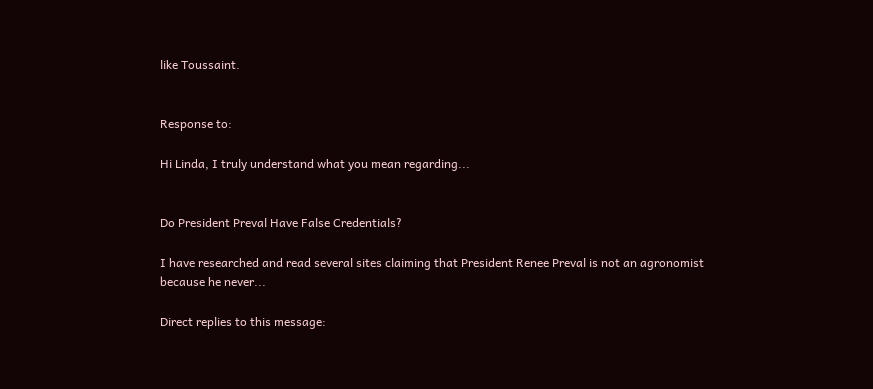like Toussaint.


Response to:

Hi Linda, I truly understand what you mean regarding...


Do President Preval Have False Credentials?

I have researched and read several sites claiming that President Renee Preval is not an agronomist because he never...

Direct replies to this message: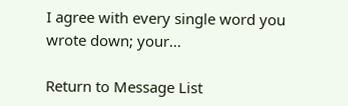I agree with every single word you wrote down; your...

Return to Message List